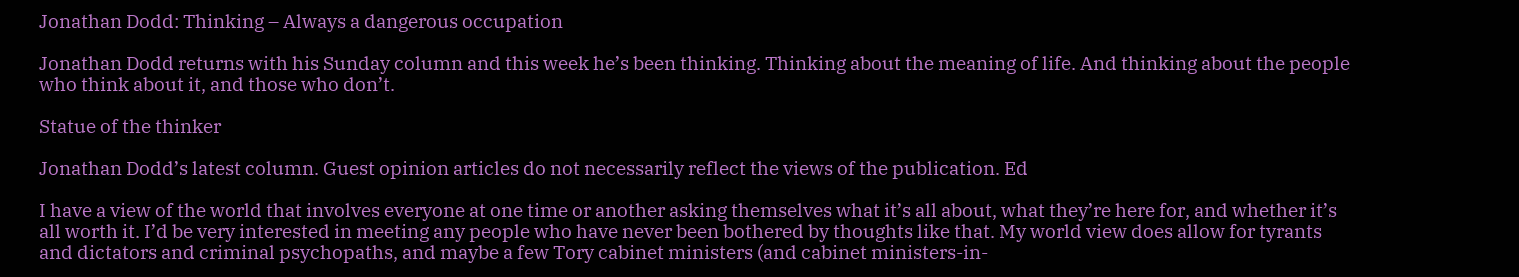Jonathan Dodd: Thinking – Always a dangerous occupation

Jonathan Dodd returns with his Sunday column and this week he’s been thinking. Thinking about the meaning of life. And thinking about the people who think about it, and those who don’t.

Statue of the thinker

Jonathan Dodd’s latest column. Guest opinion articles do not necessarily reflect the views of the publication. Ed

I have a view of the world that involves everyone at one time or another asking themselves what it’s all about, what they’re here for, and whether it’s all worth it. I’d be very interested in meeting any people who have never been bothered by thoughts like that. My world view does allow for tyrants and dictators and criminal psychopaths, and maybe a few Tory cabinet ministers (and cabinet ministers-in-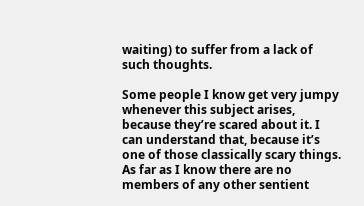waiting) to suffer from a lack of such thoughts.

Some people I know get very jumpy whenever this subject arises, because they’re scared about it. I can understand that, because it’s one of those classically scary things. As far as I know there are no members of any other sentient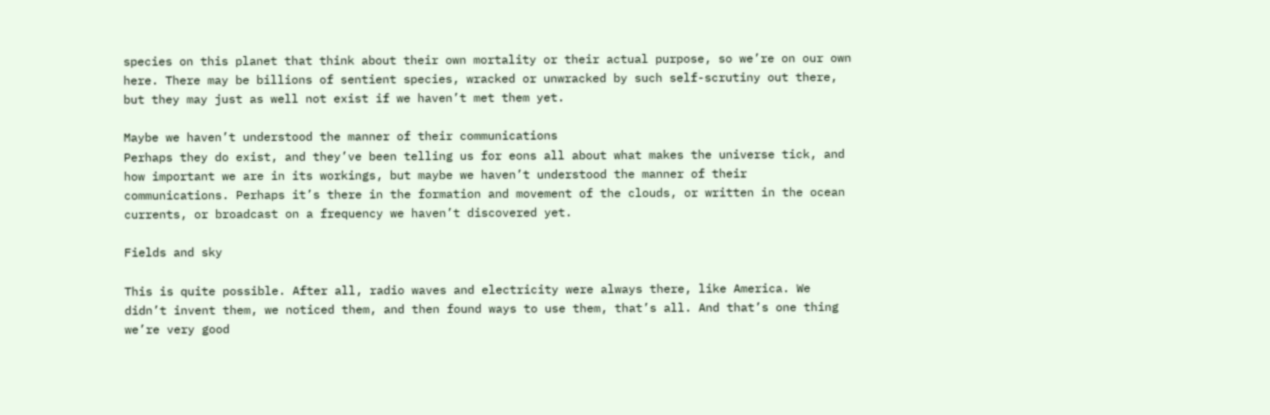species on this planet that think about their own mortality or their actual purpose, so we’re on our own here. There may be billions of sentient species, wracked or unwracked by such self-scrutiny out there, but they may just as well not exist if we haven’t met them yet.

Maybe we haven’t understood the manner of their communications
Perhaps they do exist, and they’ve been telling us for eons all about what makes the universe tick, and how important we are in its workings, but maybe we haven’t understood the manner of their communications. Perhaps it’s there in the formation and movement of the clouds, or written in the ocean currents, or broadcast on a frequency we haven’t discovered yet.

Fields and sky

This is quite possible. After all, radio waves and electricity were always there, like America. We didn’t invent them, we noticed them, and then found ways to use them, that’s all. And that’s one thing we’re very good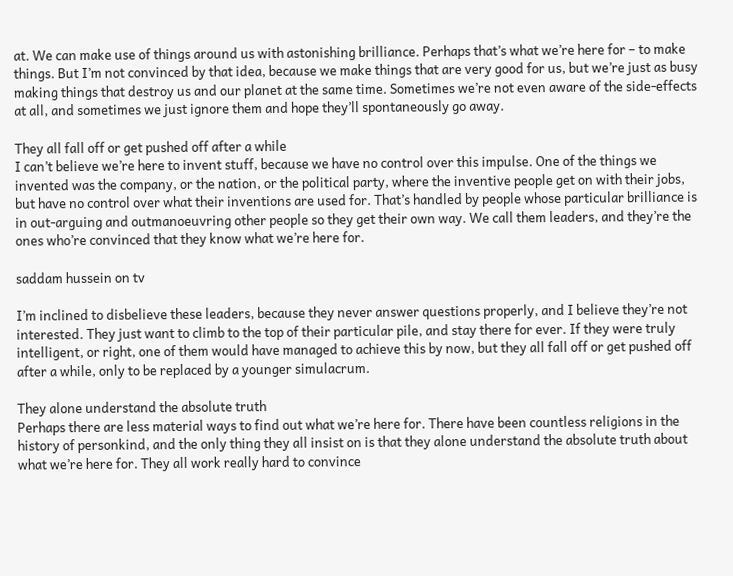at. We can make use of things around us with astonishing brilliance. Perhaps that’s what we’re here for – to make things. But I’m not convinced by that idea, because we make things that are very good for us, but we’re just as busy making things that destroy us and our planet at the same time. Sometimes we’re not even aware of the side-effects at all, and sometimes we just ignore them and hope they’ll spontaneously go away.

They all fall off or get pushed off after a while
I can’t believe we’re here to invent stuff, because we have no control over this impulse. One of the things we invented was the company, or the nation, or the political party, where the inventive people get on with their jobs, but have no control over what their inventions are used for. That’s handled by people whose particular brilliance is in out-arguing and outmanoeuvring other people so they get their own way. We call them leaders, and they’re the ones who’re convinced that they know what we’re here for.

saddam hussein on tv

I’m inclined to disbelieve these leaders, because they never answer questions properly, and I believe they’re not interested. They just want to climb to the top of their particular pile, and stay there for ever. If they were truly intelligent, or right, one of them would have managed to achieve this by now, but they all fall off or get pushed off after a while, only to be replaced by a younger simulacrum.

They alone understand the absolute truth
Perhaps there are less material ways to find out what we’re here for. There have been countless religions in the history of personkind, and the only thing they all insist on is that they alone understand the absolute truth about what we’re here for. They all work really hard to convince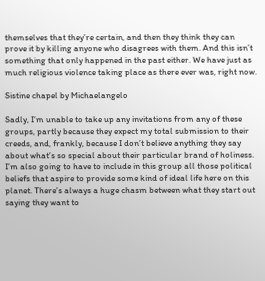themselves that they’re certain, and then they think they can prove it by killing anyone who disagrees with them. And this isn’t something that only happened in the past either. We have just as much religious violence taking place as there ever was, right now.

Sistine chapel by Michaelangelo

Sadly, I’m unable to take up any invitations from any of these groups, partly because they expect my total submission to their creeds, and, frankly, because I don’t believe anything they say about what’s so special about their particular brand of holiness. I’m also going to have to include in this group all those political beliefs that aspire to provide some kind of ideal life here on this planet. There’s always a huge chasm between what they start out saying they want to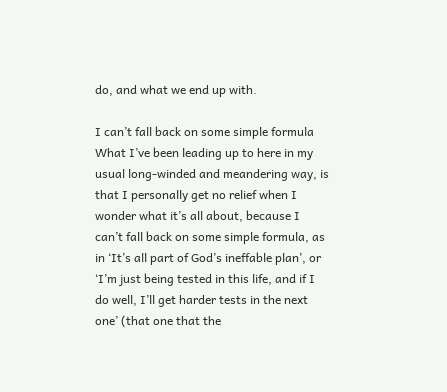do, and what we end up with.

I can’t fall back on some simple formula
What I’ve been leading up to here in my usual long-winded and meandering way, is that I personally get no relief when I wonder what it’s all about, because I can’t fall back on some simple formula, as in ‘It’s all part of God’s ineffable plan’, or ‘I’m just being tested in this life, and if I do well, I’ll get harder tests in the next one’ (that one that the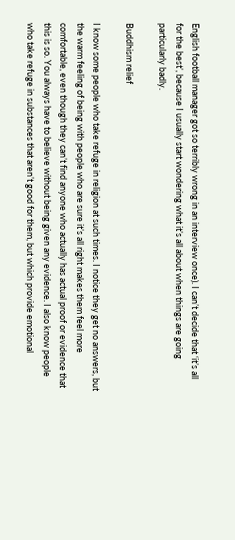English football manager got so terribly wrong in an interview once). I can’t decide that ‘it’s all for the best’, because I usually start wondering what it’s all about when things are going particularly badly.

Buddhism relief

I know some people who take refuge in religion at such times. I notice they get no answers, but the warm feeling of being with people who are sure it’s all right makes them feel more comfortable, even though they can’t find anyone who actually has actual proof or evidence that this is so. You always have to believe without being given any evidence. I also know people who take refuge in substances that aren’t good for them, but which provide emotional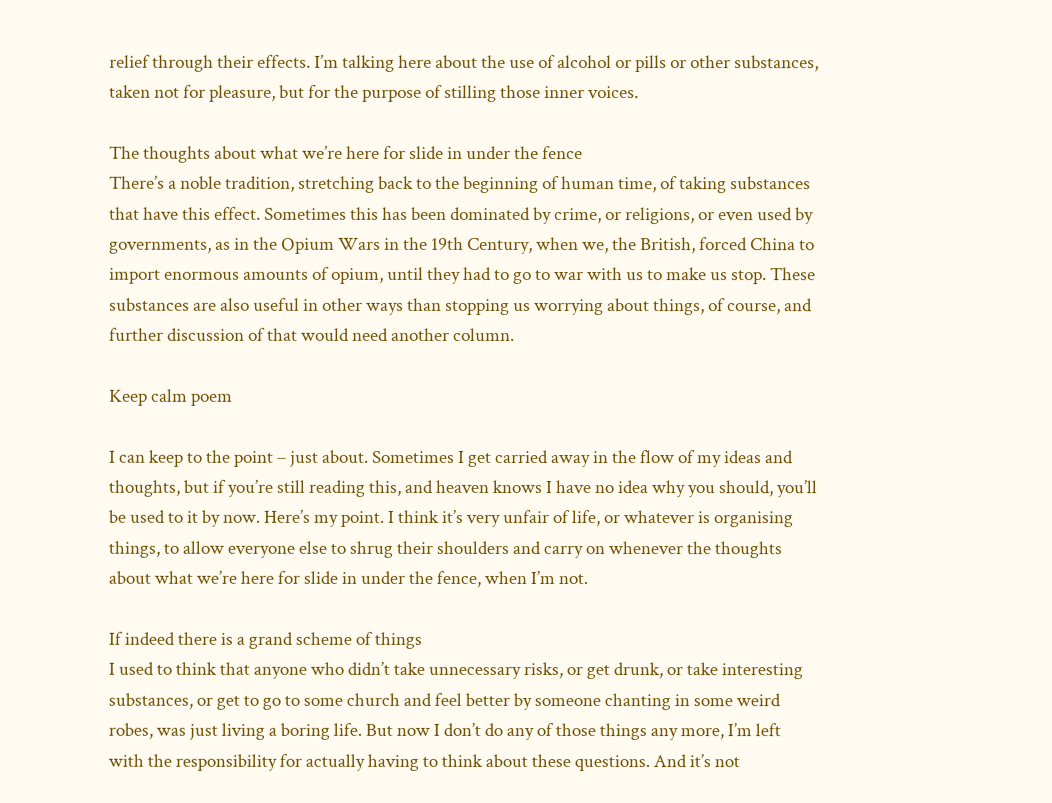relief through their effects. I’m talking here about the use of alcohol or pills or other substances, taken not for pleasure, but for the purpose of stilling those inner voices.

The thoughts about what we’re here for slide in under the fence
There’s a noble tradition, stretching back to the beginning of human time, of taking substances that have this effect. Sometimes this has been dominated by crime, or religions, or even used by governments, as in the Opium Wars in the 19th Century, when we, the British, forced China to import enormous amounts of opium, until they had to go to war with us to make us stop. These substances are also useful in other ways than stopping us worrying about things, of course, and further discussion of that would need another column.

Keep calm poem

I can keep to the point – just about. Sometimes I get carried away in the flow of my ideas and thoughts, but if you’re still reading this, and heaven knows I have no idea why you should, you’ll be used to it by now. Here’s my point. I think it’s very unfair of life, or whatever is organising things, to allow everyone else to shrug their shoulders and carry on whenever the thoughts about what we’re here for slide in under the fence, when I’m not.

If indeed there is a grand scheme of things
I used to think that anyone who didn’t take unnecessary risks, or get drunk, or take interesting substances, or get to go to some church and feel better by someone chanting in some weird robes, was just living a boring life. But now I don’t do any of those things any more, I’m left with the responsibility for actually having to think about these questions. And it’s not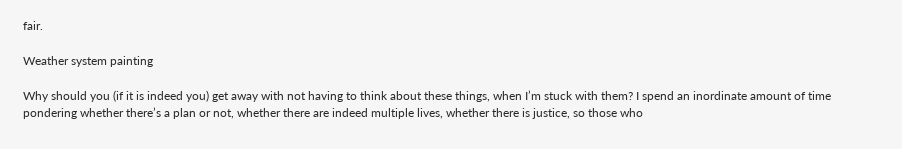fair.

Weather system painting

Why should you (if it is indeed you) get away with not having to think about these things, when I’m stuck with them? I spend an inordinate amount of time pondering whether there’s a plan or not, whether there are indeed multiple lives, whether there is justice, so those who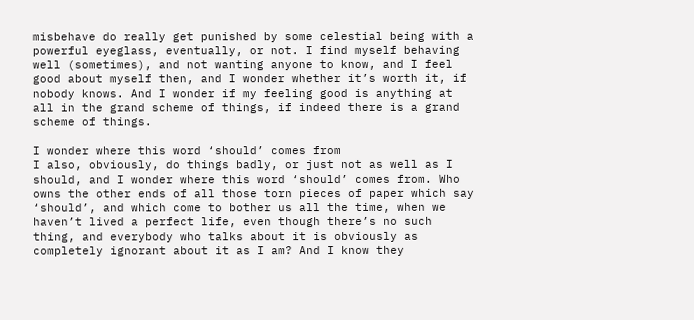misbehave do really get punished by some celestial being with a powerful eyeglass, eventually, or not. I find myself behaving well (sometimes), and not wanting anyone to know, and I feel good about myself then, and I wonder whether it’s worth it, if nobody knows. And I wonder if my feeling good is anything at all in the grand scheme of things, if indeed there is a grand scheme of things.

I wonder where this word ‘should’ comes from
I also, obviously, do things badly, or just not as well as I should, and I wonder where this word ‘should’ comes from. Who owns the other ends of all those torn pieces of paper which say ‘should’, and which come to bother us all the time, when we haven’t lived a perfect life, even though there’s no such thing, and everybody who talks about it is obviously as completely ignorant about it as I am? And I know they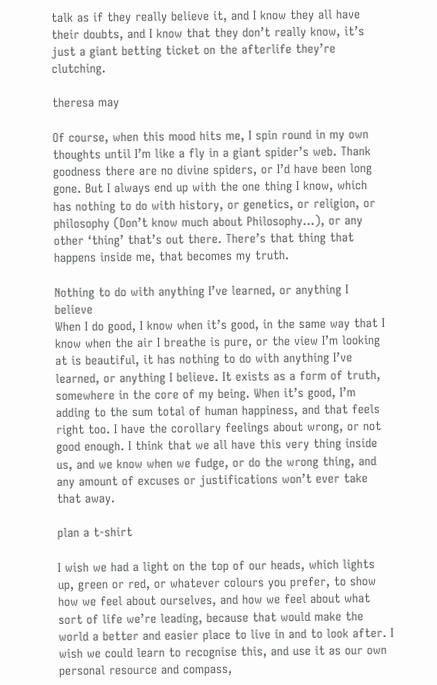talk as if they really believe it, and I know they all have their doubts, and I know that they don’t really know, it’s just a giant betting ticket on the afterlife they’re clutching.

theresa may

Of course, when this mood hits me, I spin round in my own thoughts until I’m like a fly in a giant spider’s web. Thank goodness there are no divine spiders, or I’d have been long gone. But I always end up with the one thing I know, which has nothing to do with history, or genetics, or religion, or philosophy (Don’t know much about Philosophy…), or any other ‘thing’ that’s out there. There’s that thing that happens inside me, that becomes my truth.

Nothing to do with anything I’ve learned, or anything I believe
When I do good, I know when it’s good, in the same way that I know when the air I breathe is pure, or the view I’m looking at is beautiful, it has nothing to do with anything I’ve learned, or anything I believe. It exists as a form of truth, somewhere in the core of my being. When it’s good, I’m adding to the sum total of human happiness, and that feels right too. I have the corollary feelings about wrong, or not good enough. I think that we all have this very thing inside us, and we know when we fudge, or do the wrong thing, and any amount of excuses or justifications won’t ever take that away.

plan a t-shirt

I wish we had a light on the top of our heads, which lights up, green or red, or whatever colours you prefer, to show how we feel about ourselves, and how we feel about what sort of life we’re leading, because that would make the world a better and easier place to live in and to look after. I wish we could learn to recognise this, and use it as our own personal resource and compass,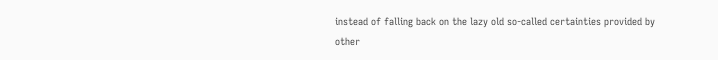instead of falling back on the lazy old so-called certainties provided by other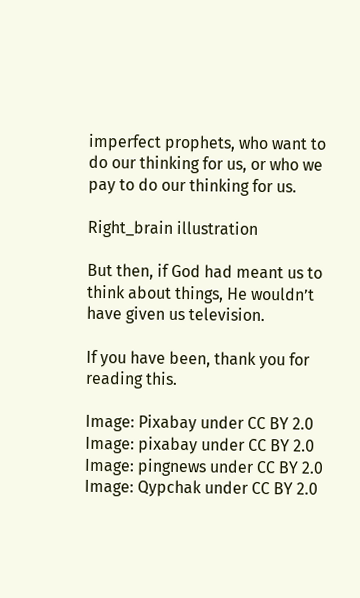imperfect prophets, who want to do our thinking for us, or who we pay to do our thinking for us.

Right_brain illustration

But then, if God had meant us to think about things, He wouldn’t have given us television.

If you have been, thank you for reading this.

Image: Pixabay under CC BY 2.0
Image: pixabay under CC BY 2.0
Image: pingnews under CC BY 2.0
Image: Qypchak under CC BY 2.0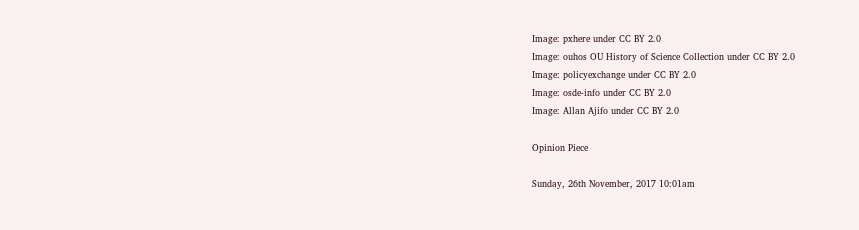Image: pxhere under CC BY 2.0
Image: ouhos OU History of Science Collection under CC BY 2.0
Image: policyexchange under CC BY 2.0
Image: osde-info under CC BY 2.0
Image: Allan Ajifo under CC BY 2.0

Opinion Piece

Sunday, 26th November, 2017 10:01am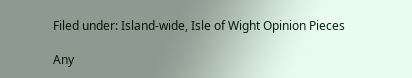Filed under: Island-wide, Isle of Wight Opinion Pieces

Any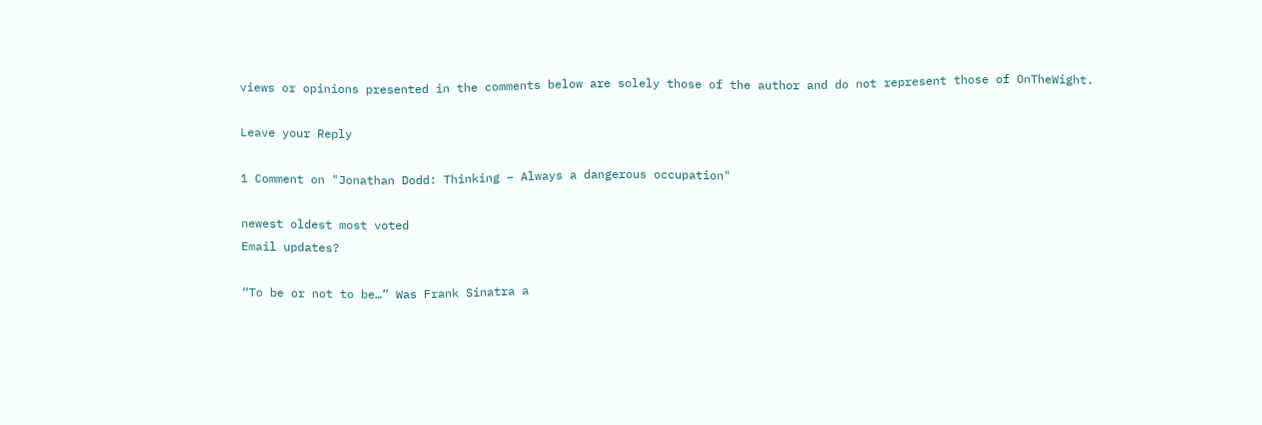views or opinions presented in the comments below are solely those of the author and do not represent those of OnTheWight.

Leave your Reply

1 Comment on "Jonathan Dodd: Thinking – Always a dangerous occupation"

newest oldest most voted
Email updates?

“To be or not to be…” Was Frank Sinatra a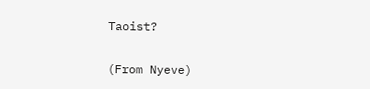Taoist?

(From Nyeve)